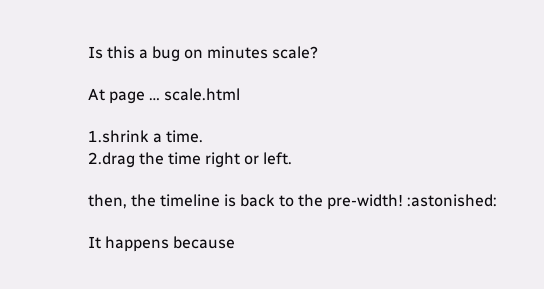Is this a bug on minutes scale?

At page … scale.html

1.shrink a time.
2.drag the time right or left.

then, the timeline is back to the pre-width! :astonished:

It happens because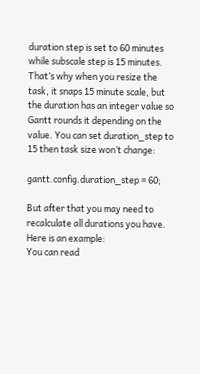duration step is set to 60 minutes while subscale step is 15 minutes. That’s why when you resize the task, it snaps 15 minute scale, but the duration has an integer value so Gantt rounds it depending on the value. You can set duration_step to 15 then task size won’t change:

gantt.config.duration_step = 60;

But after that you may need to recalculate all durations you have. Here is an example:
You can read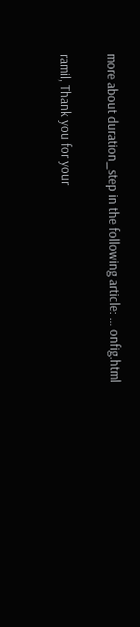more about duration_step in the following article: … onfig.html

ramil, Thank you for your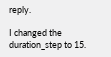reply.

I changed the duration_step to 15.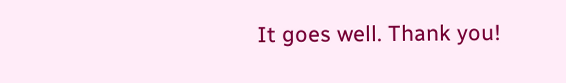It goes well. Thank you!